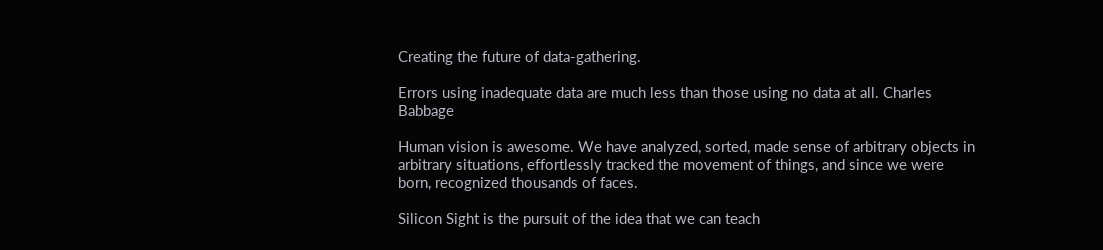Creating the future of data-gathering.

Errors using inadequate data are much less than those using no data at all. Charles Babbage

Human vision is awesome. We have analyzed, sorted, made sense of arbitrary objects in arbitrary situations, effortlessly tracked the movement of things, and since we were born, recognized thousands of faces.

Silicon Sight is the pursuit of the idea that we can teach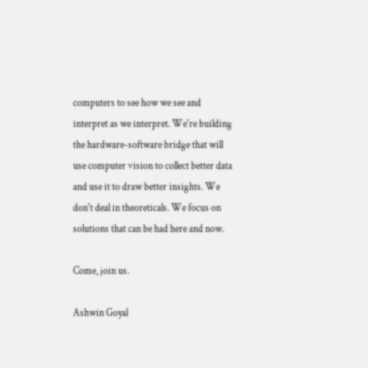computers to see how we see and interpret as we interpret. We're building the hardware-software bridge that will use computer vision to collect better data and use it to draw better insights. We don't deal in theoreticals. We focus on solutions that can be had here and now.

Come, join us.

Ashwin Goyal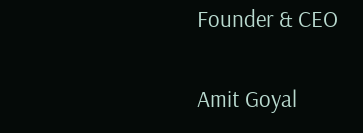Founder & CEO

Amit Goyal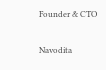Founder & CTO

Navodita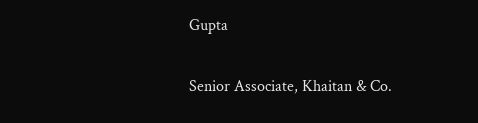Gupta

Senior Associate, Khaitan & Co.